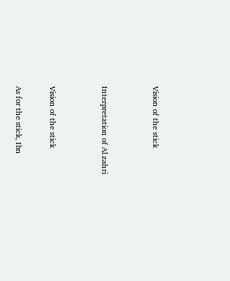Vision of the stick


Interpretation of Al zahri


Vision of the stick

As for the stick, Ibn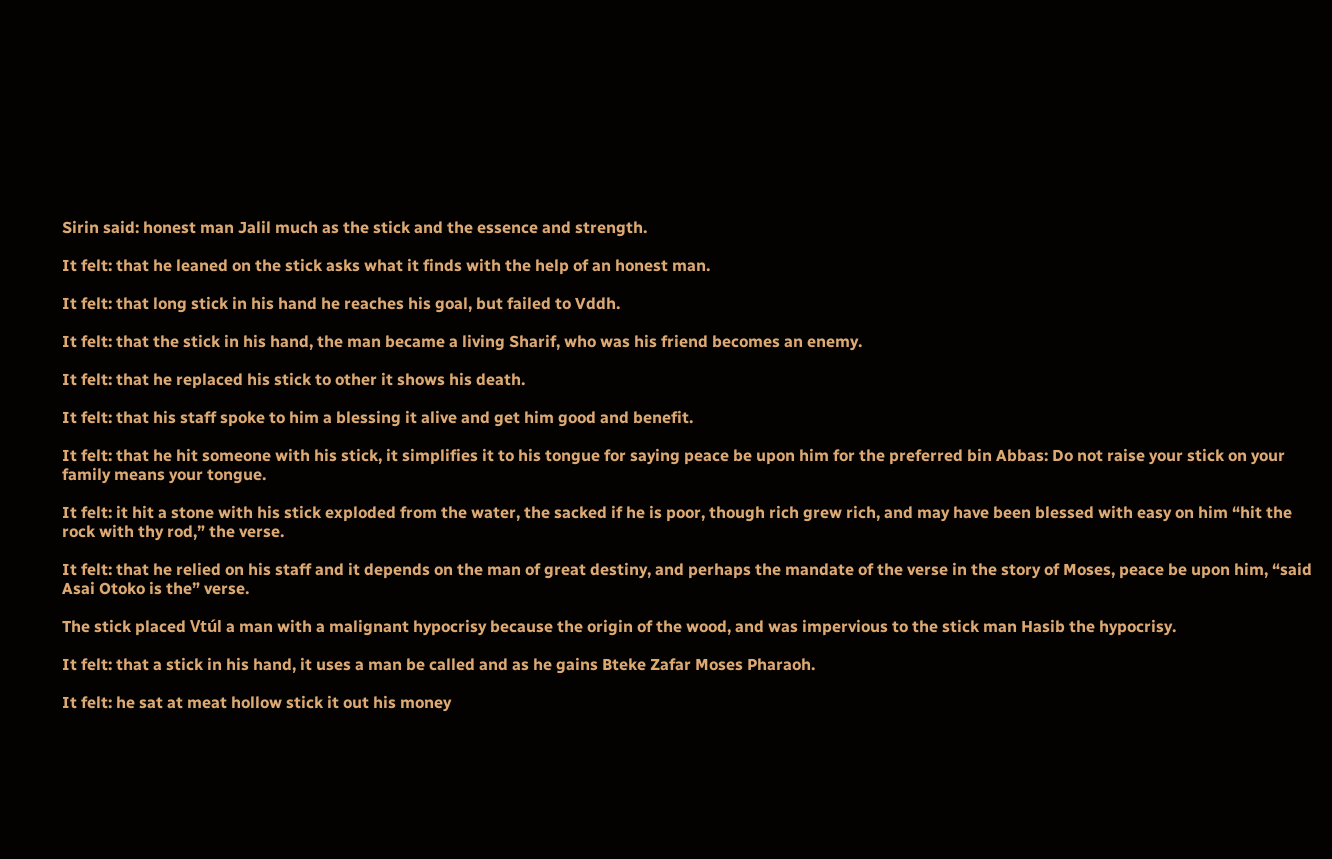Sirin said: honest man Jalil much as the stick and the essence and strength.

It felt: that he leaned on the stick asks what it finds with the help of an honest man.

It felt: that long stick in his hand he reaches his goal, but failed to Vddh.

It felt: that the stick in his hand, the man became a living Sharif, who was his friend becomes an enemy.

It felt: that he replaced his stick to other it shows his death.

It felt: that his staff spoke to him a blessing it alive and get him good and benefit.

It felt: that he hit someone with his stick, it simplifies it to his tongue for saying peace be upon him for the preferred bin Abbas: Do not raise your stick on your family means your tongue.

It felt: it hit a stone with his stick exploded from the water, the sacked if he is poor, though rich grew rich, and may have been blessed with easy on him “hit the rock with thy rod,” the verse.

It felt: that he relied on his staff and it depends on the man of great destiny, and perhaps the mandate of the verse in the story of Moses, peace be upon him, “said Asai Otoko is the” verse.

The stick placed Vtúl a man with a malignant hypocrisy because the origin of the wood, and was impervious to the stick man Hasib the hypocrisy.

It felt: that a stick in his hand, it uses a man be called and as he gains Bteke Zafar Moses Pharaoh.

It felt: he sat at meat hollow stick it out his money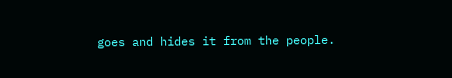goes and hides it from the people.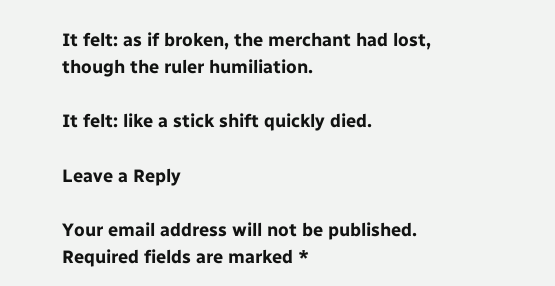It felt: as if broken, the merchant had lost, though the ruler humiliation.

It felt: like a stick shift quickly died.

Leave a Reply

Your email address will not be published. Required fields are marked *